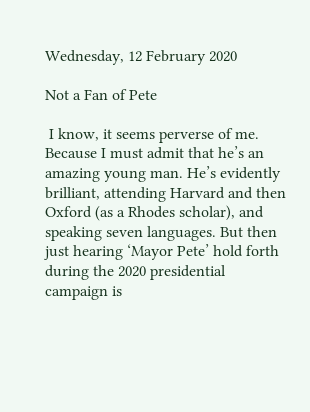Wednesday, 12 February 2020

Not a Fan of Pete

 I know, it seems perverse of me. Because I must admit that he’s an amazing young man. He’s evidently brilliant, attending Harvard and then Oxford (as a Rhodes scholar), and speaking seven languages. But then just hearing ‘Mayor Pete’ hold forth during the 2020 presidential campaign is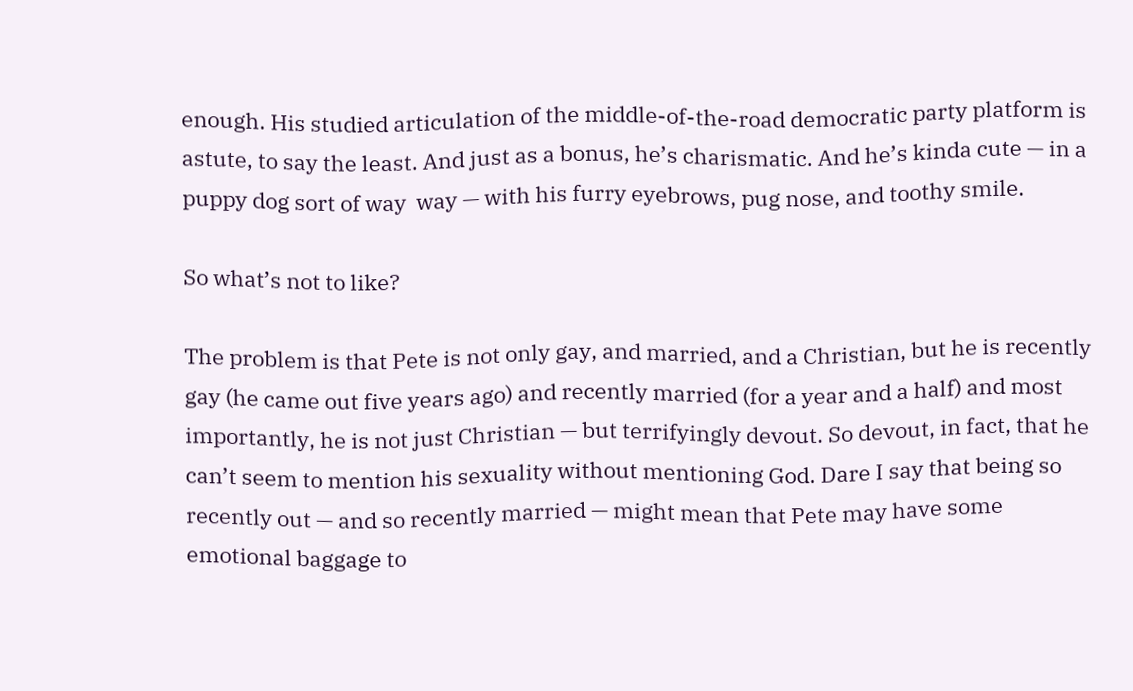enough. His studied articulation of the middle-of-the-road democratic party platform is astute, to say the least. And just as a bonus, he’s charismatic. And he’s kinda cute — in a puppy dog sort of way  way — with his furry eyebrows, pug nose, and toothy smile.

So what’s not to like?

The problem is that Pete is not only gay, and married, and a Christian, but he is recently gay (he came out five years ago) and recently married (for a year and a half) and most importantly, he is not just Christian — but terrifyingly devout. So devout, in fact, that he can’t seem to mention his sexuality without mentioning God. Dare I say that being so recently out — and so recently married — might mean that Pete may have some emotional baggage to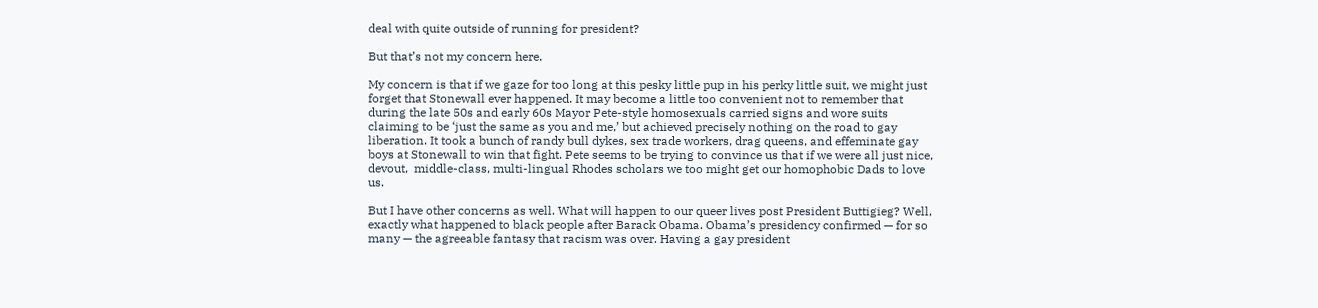deal with quite outside of running for president?

But that’s not my concern here.

My concern is that if we gaze for too long at this pesky little pup in his perky little suit, we might just forget that Stonewall ever happened. It may become a little too convenient not to remember that during the late 50s and early 60s Mayor Pete-style homosexuals carried signs and wore suits claiming to be ‘just the same as you and me,’ but achieved precisely nothing on the road to gay liberation. It took a bunch of randy bull dykes, sex trade workers, drag queens, and effeminate gay boys at Stonewall to win that fight. Pete seems to be trying to convince us that if we were all just nice, devout,  middle-class, multi-lingual Rhodes scholars we too might get our homophobic Dads to love us.

But I have other concerns as well. What will happen to our queer lives post President Buttigieg? Well, exactly what happened to black people after Barack Obama. Obama’s presidency confirmed — for so many — the agreeable fantasy that racism was over. Having a gay president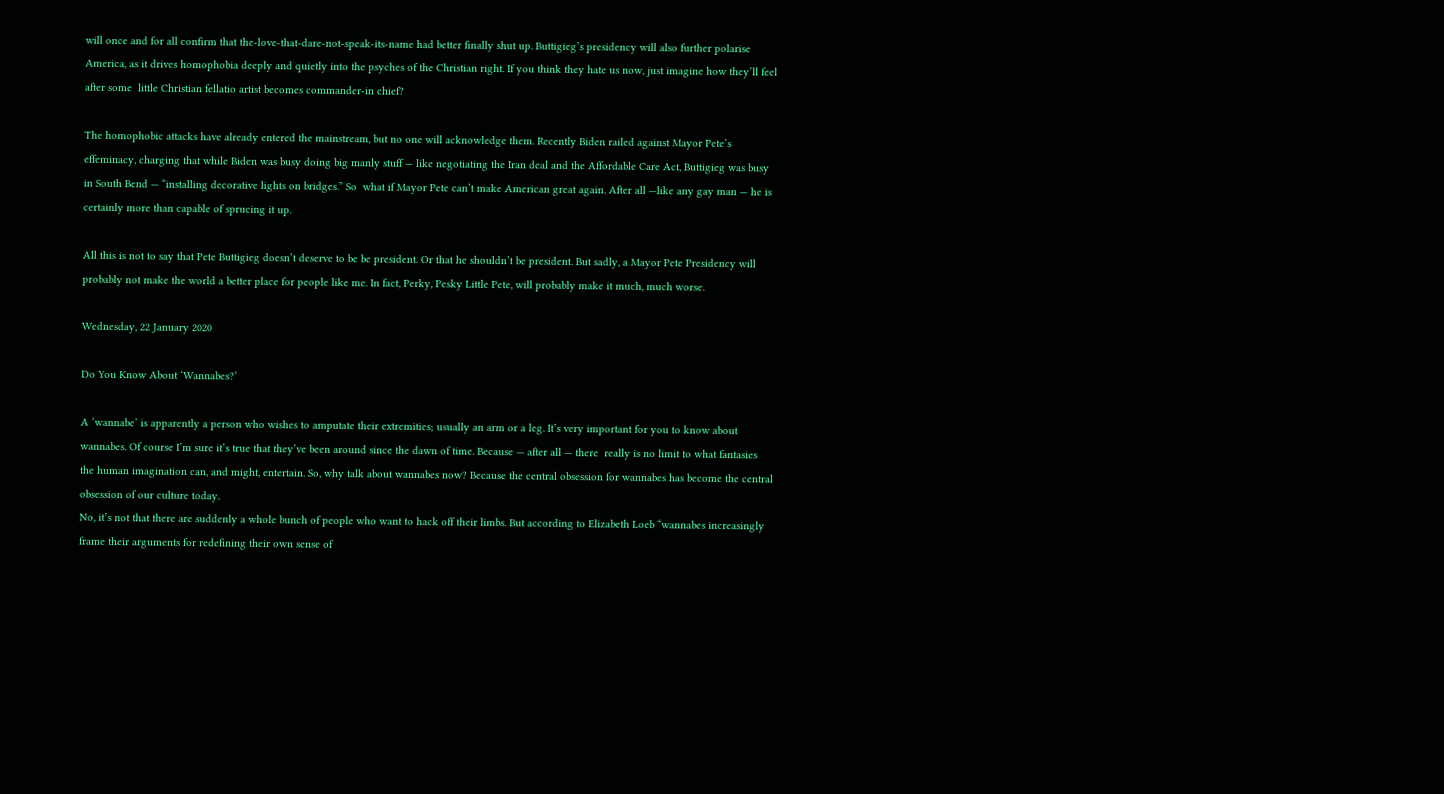will once and for all confirm that the-love-that-dare-not-speak-its-name had better finally shut up. Buttigieg’s presidency will also further polarise America, as it drives homophobia deeply and quietly into the psyches of the Christian right. If you think they hate us now, just imagine how they’ll feel after some  little Christian fellatio artist becomes commander-in chief?

The homophobic attacks have already entered the mainstream, but no one will acknowledge them. Recently Biden railed against Mayor Pete’s effeminacy, charging that while Biden was busy doing big manly stuff — like negotiating the Iran deal and the Affordable Care Act, Buttigieg was busy in South Bend — “installing decorative lights on bridges.” So  what if Mayor Pete can’t make American great again. After all —like any gay man — he is certainly more than capable of sprucing it up.

All this is not to say that Pete Buttigieg doesn’t deserve to be be president. Or that he shouldn’t be president. But sadly, a Mayor Pete Presidency will probably not make the world a better place for people like me. In fact, Perky, Pesky Little Pete, will probably make it much, much worse.

Wednesday, 22 January 2020

Do You Know About ‘Wannabes?’

A ‘wannabe’ is apparently a person who wishes to amputate their extremities; usually an arm or a leg. It’s very important for you to know about wannabes. Of course I’m sure it’s true that they’ve been around since the dawn of time. Because — after all — there  really is no limit to what fantasies the human imagination can, and might, entertain. So, why talk about wannabes now? Because the central obsession for wannabes has become the central obsession of our culture today.
No, it’s not that there are suddenly a whole bunch of people who want to hack off their limbs. But according to Elizabeth Loeb “wannabes increasingly frame their arguments for redefining their own sense of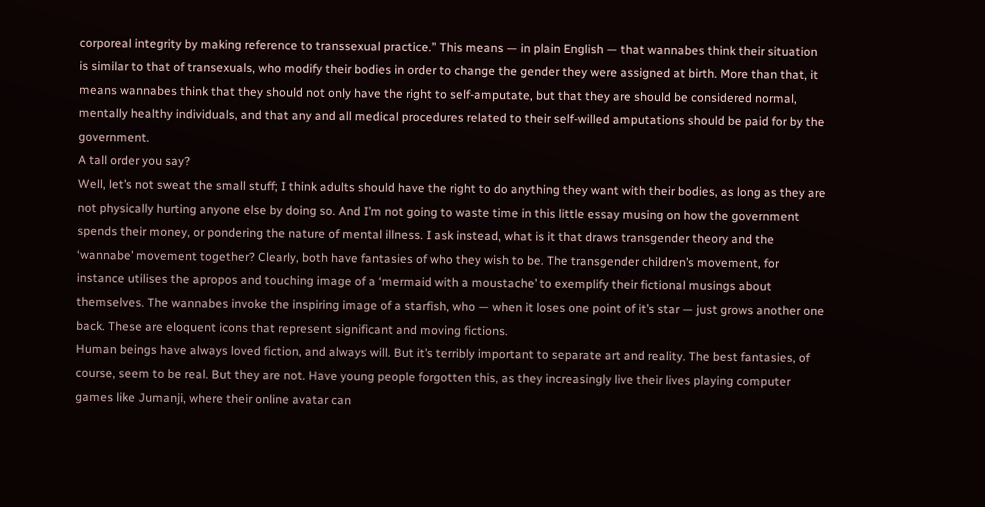corporeal integrity by making reference to transsexual practice.” This means — in plain English — that wannabes think their situation is similar to that of transexuals, who modify their bodies in order to change the gender they were assigned at birth. More than that, it means wannabes think that they should not only have the right to self-amputate, but that they are should be considered normal, mentally healthy individuals, and that any and all medical procedures related to their self-willed amputations should be paid for by the government.
A tall order you say?
Well, let’s not sweat the small stuff; I think adults should have the right to do anything they want with their bodies, as long as they are not physically hurting anyone else by doing so. And I’m not going to waste time in this little essay musing on how the government spends their money, or pondering the nature of mental illness. I ask instead, what is it that draws transgender theory and the ‘wannabe’ movement together? Clearly, both have fantasies of who they wish to be. The transgender children’s movement, for instance utilises the apropos and touching image of a ‘mermaid with a moustache’ to exemplify their fictional musings about themselves. The wannabes invoke the inspiring image of a starfish, who — when it loses one point of it’s star — just grows another one back. These are eloquent icons that represent significant and moving fictions.
Human beings have always loved fiction, and always will. But it’s terribly important to separate art and reality. The best fantasies, of course, seem to be real. But they are not. Have young people forgotten this, as they increasingly live their lives playing computer games like Jumanji, where their online avatar can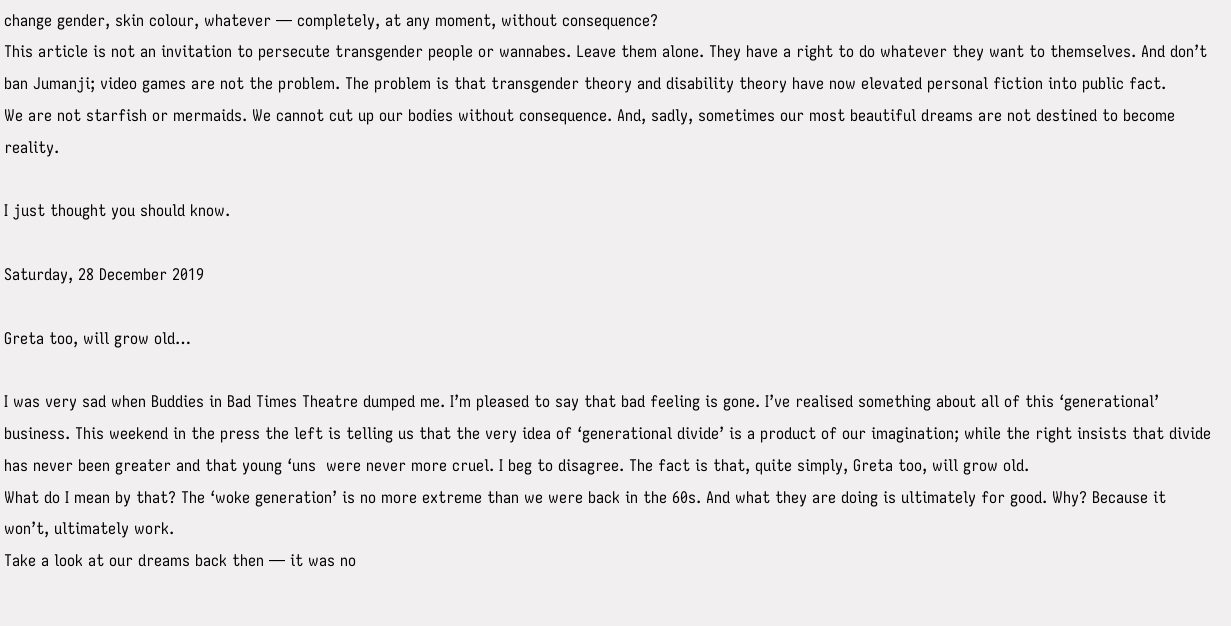change gender, skin colour, whatever — completely, at any moment, without consequence?
This article is not an invitation to persecute transgender people or wannabes. Leave them alone. They have a right to do whatever they want to themselves. And don’t ban Jumanji; video games are not the problem. The problem is that transgender theory and disability theory have now elevated personal fiction into public fact.
We are not starfish or mermaids. We cannot cut up our bodies without consequence. And, sadly, sometimes our most beautiful dreams are not destined to become reality.

I just thought you should know.

Saturday, 28 December 2019

Greta too, will grow old…

I was very sad when Buddies in Bad Times Theatre dumped me. I’m pleased to say that bad feeling is gone. I’ve realised something about all of this ‘generational’ business. This weekend in the press the left is telling us that the very idea of ‘generational divide’ is a product of our imagination; while the right insists that divide has never been greater and that young ‘uns  were never more cruel. I beg to disagree. The fact is that, quite simply, Greta too, will grow old.
What do I mean by that? The ‘woke generation’ is no more extreme than we were back in the 60s. And what they are doing is ultimately for good. Why? Because it won’t, ultimately work.
Take a look at our dreams back then — it was no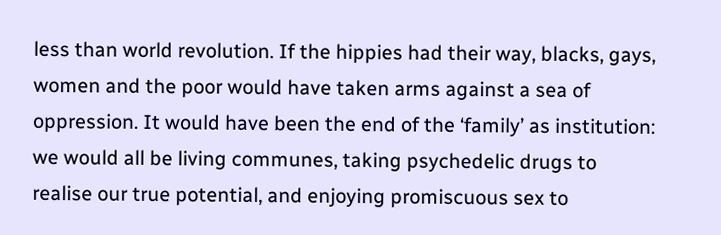less than world revolution. If the hippies had their way, blacks, gays, women and the poor would have taken arms against a sea of oppression. It would have been the end of the ‘family’ as institution: we would all be living communes, taking psychedelic drugs to realise our true potential, and enjoying promiscuous sex to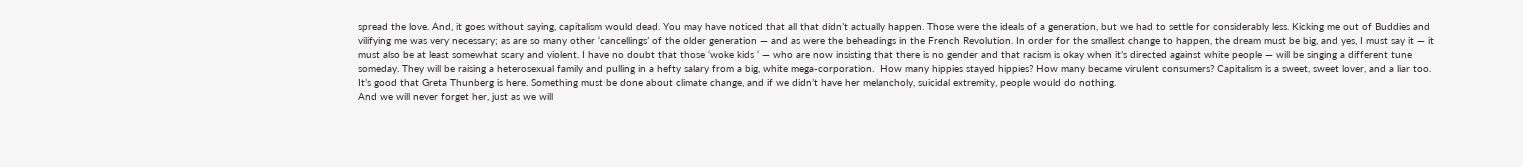spread the love. And, it goes without saying, capitalism would dead. You may have noticed that all that didn’t actually happen. Those were the ideals of a generation, but we had to settle for considerably less. Kicking me out of Buddies and vilifying me was very necessary; as are so many other ‘cancellings’ of the older generation — and as were the beheadings in the French Revolution. In order for the smallest change to happen, the dream must be big, and yes, I must say it — it must also be at least somewhat scary and violent. I have no doubt that those ‘woke kids ‘ — who are now insisting that there is no gender and that racism is okay when it’s directed against white people — will be singing a different tune someday. They will be raising a heterosexual family and pulling in a hefty salary from a big, white mega-corporation.  How many hippies stayed hippies? How many became virulent consumers? Capitalism is a sweet, sweet lover, and a liar too.
It’s good that Greta Thunberg is here. Something must be done about climate change, and if we didn’t have her melancholy, suicidal extremity, people would do nothing.
And we will never forget her, just as we will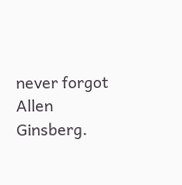never forgot Allen Ginsberg.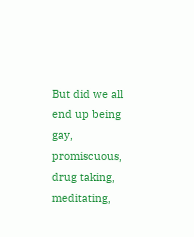But did we all end up being gay, promiscuous, drug taking, meditating,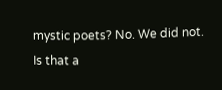mystic poets? No. We did not.
Is that a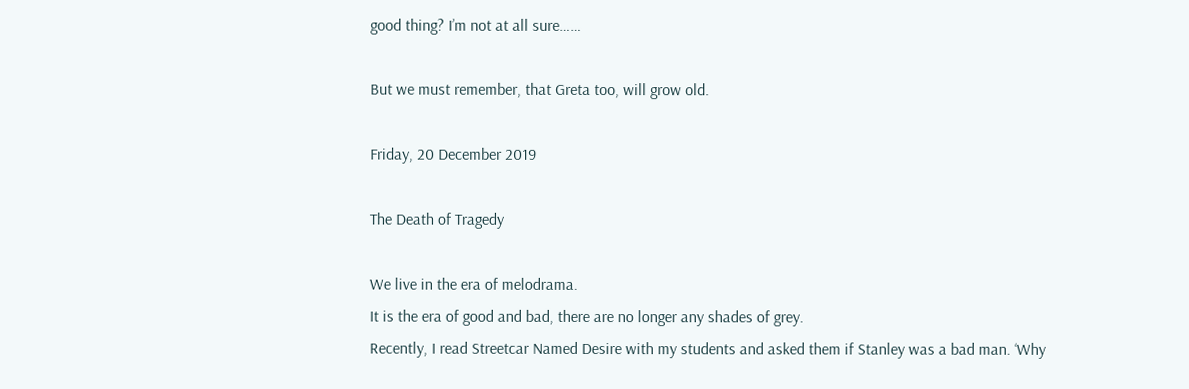good thing? I’m not at all sure……

But we must remember, that Greta too, will grow old.

Friday, 20 December 2019

The Death of Tragedy

We live in the era of melodrama.
It is the era of good and bad, there are no longer any shades of grey.
Recently, I read Streetcar Named Desire with my students and asked them if Stanley was a bad man. ‘Why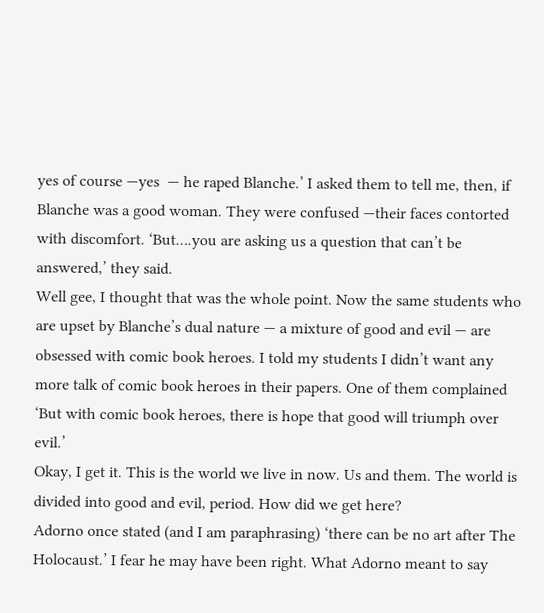yes of course —yes  — he raped Blanche.’ I asked them to tell me, then, if Blanche was a good woman. They were confused —their faces contorted with discomfort. ‘But….you are asking us a question that can’t be answered,’ they said.
Well gee, I thought that was the whole point. Now the same students who are upset by Blanche’s dual nature — a mixture of good and evil — are obsessed with comic book heroes. I told my students I didn’t want any more talk of comic book heroes in their papers. One of them complained ‘But with comic book heroes, there is hope that good will triumph over evil.’
Okay, I get it. This is the world we live in now. Us and them. The world is divided into good and evil, period. How did we get here?
Adorno once stated (and I am paraphrasing) ‘there can be no art after The Holocaust.’ I fear he may have been right. What Adorno meant to say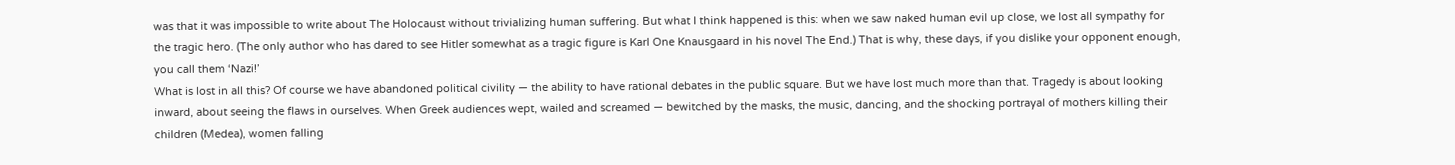was that it was impossible to write about The Holocaust without trivializing human suffering. But what I think happened is this: when we saw naked human evil up close, we lost all sympathy for the tragic hero. (The only author who has dared to see Hitler somewhat as a tragic figure is Karl One Knausgaard in his novel The End.) That is why, these days, if you dislike your opponent enough, you call them ‘Nazi!’
What is lost in all this? Of course we have abandoned political civility — the ability to have rational debates in the public square. But we have lost much more than that. Tragedy is about looking inward, about seeing the flaws in ourselves. When Greek audiences wept, wailed and screamed — bewitched by the masks, the music, dancing, and the shocking portrayal of mothers killing their children (Medea), women falling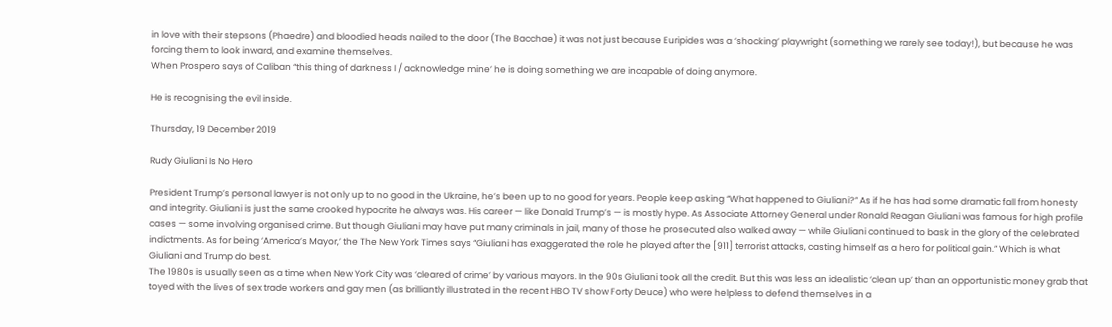in love with their stepsons (Phaedre) and bloodied heads nailed to the door (The Bacchae) it was not just because Euripides was a ‘shocking’ playwright (something we rarely see today!), but because he was forcing them to look inward, and examine themselves.
When Prospero says of Caliban “this thing of darkness I / acknowledge mine’ he is doing something we are incapable of doing anymore.

He is recognising the evil inside.

Thursday, 19 December 2019

Rudy Giuliani Is No Hero

President Trump’s personal lawyer is not only up to no good in the Ukraine, he’s been up to no good for years. People keep asking “What happened to Giuliani?” As if he has had some dramatic fall from honesty and integrity. Giuliani is just the same crooked hypocrite he always was. His career — like Donald Trump’s — is mostly hype. As Associate Attorney General under Ronald Reagan Giuliani was famous for high profile cases — some involving organised crime. But though Giuliani may have put many criminals in jail, many of those he prosecuted also walked away — while Giuliani continued to bask in the glory of the celebrated indictments. As for being ‘America’s Mayor,’ the The New York Times says “Giuliani has exaggerated the role he played after the [911] terrorist attacks, casting himself as a hero for political gain.” Which is what Giuliani and Trump do best.
The 1980s is usually seen as a time when New York City was ‘cleared of crime’ by various mayors. In the 90s Giuliani took all the credit. But this was less an idealistic ‘clean up’ than an opportunistic money grab that toyed with the lives of sex trade workers and gay men (as brilliantly illustrated in the recent HBO TV show Forty Deuce) who were helpless to defend themselves in a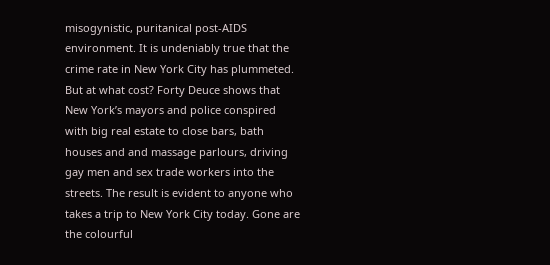misogynistic, puritanical post-AIDS environment. It is undeniably true that the crime rate in New York City has plummeted. But at what cost? Forty Deuce shows that New York’s mayors and police conspired with big real estate to close bars, bath houses and and massage parlours, driving gay men and sex trade workers into the streets. The result is evident to anyone who takes a trip to New York City today. Gone are the colourful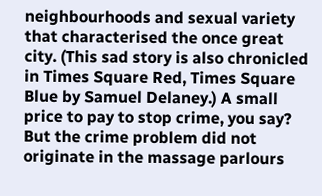neighbourhoods and sexual variety that characterised the once great city. (This sad story is also chronicled in Times Square Red, Times Square Blue by Samuel Delaney.) A small price to pay to stop crime, you say? But the crime problem did not originate in the massage parlours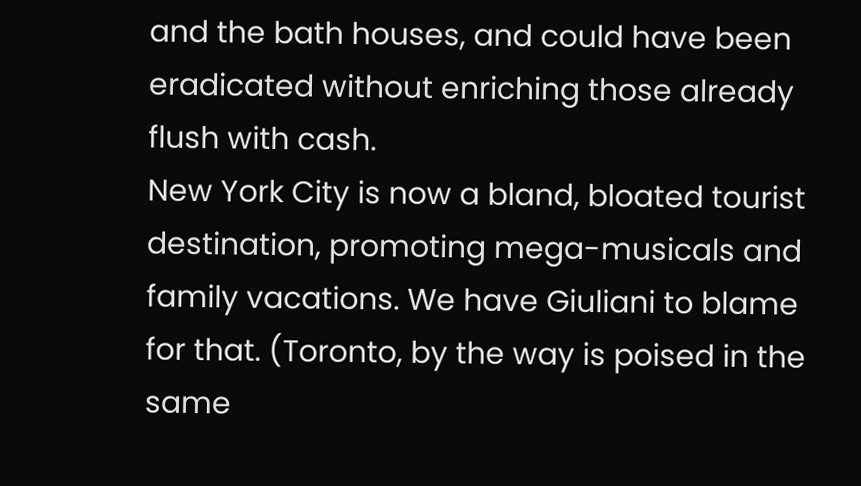and the bath houses, and could have been eradicated without enriching those already flush with cash.
New York City is now a bland, bloated tourist destination, promoting mega-musicals and family vacations. We have Giuliani to blame for that. (Toronto, by the way is poised in the same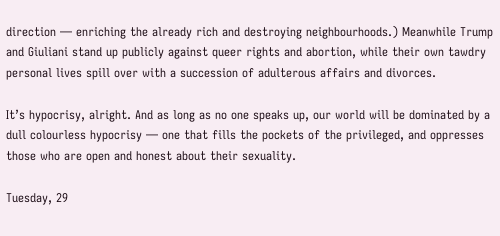direction — enriching the already rich and destroying neighbourhoods.) Meanwhile Trump and Giuliani stand up publicly against queer rights and abortion, while their own tawdry personal lives spill over with a succession of adulterous affairs and divorces.

It’s hypocrisy, alright. And as long as no one speaks up, our world will be dominated by a dull colourless hypocrisy — one that fills the pockets of the privileged, and oppresses those who are open and honest about their sexuality.

Tuesday, 29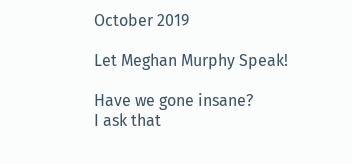October 2019

Let Meghan Murphy Speak!

Have we gone insane?
I ask that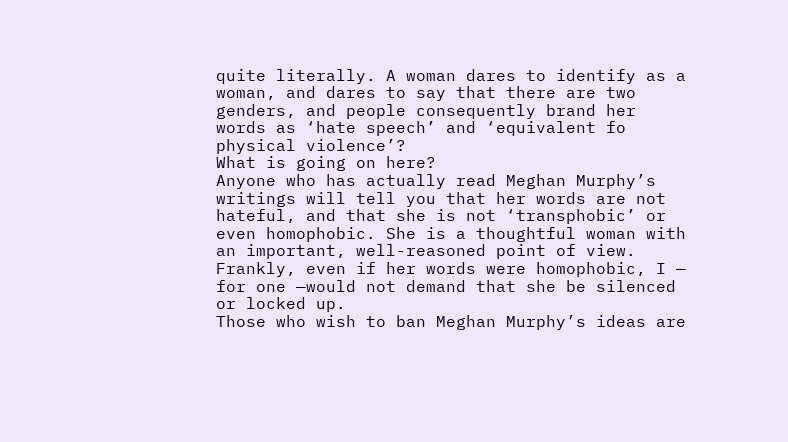quite literally. A woman dares to identify as a woman, and dares to say that there are two genders, and people consequently brand her words as ‘hate speech’ and ‘equivalent fo physical violence’?
What is going on here?
Anyone who has actually read Meghan Murphy’s writings will tell you that her words are not hateful, and that she is not ‘transphobic’ or even homophobic. She is a thoughtful woman with an important, well-reasoned point of view.
Frankly, even if her words were homophobic, I — for one —would not demand that she be silenced or locked up.
Those who wish to ban Meghan Murphy’s ideas are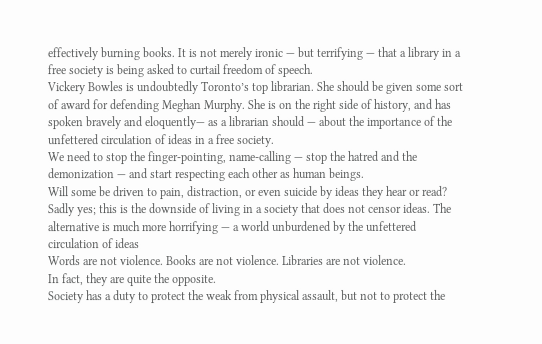effectively burning books. It is not merely ironic — but terrifying — that a library in a free society is being asked to curtail freedom of speech.
Vickery Bowles is undoubtedly Toronto’s top librarian. She should be given some sort of award for defending Meghan Murphy. She is on the right side of history, and has spoken bravely and eloquently— as a librarian should — about the importance of the unfettered circulation of ideas in a free society.
We need to stop the finger-pointing, name-calling — stop the hatred and the demonization — and start respecting each other as human beings.
Will some be driven to pain, distraction, or even suicide by ideas they hear or read? Sadly yes; this is the downside of living in a society that does not censor ideas. The alternative is much more horrifying — a world unburdened by the unfettered circulation of ideas
Words are not violence. Books are not violence. Libraries are not violence.
In fact, they are quite the opposite.
Society has a duty to protect the weak from physical assault, but not to protect the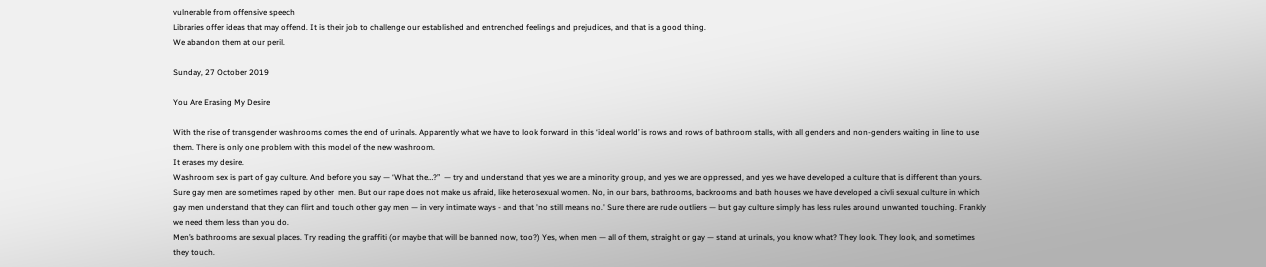vulnerable from offensive speech
Libraries offer ideas that may offend. It is their job to challenge our established and entrenched feelings and prejudices, and that is a good thing.
We abandon them at our peril.

Sunday, 27 October 2019

You Are Erasing My Desire

With the rise of transgender washrooms comes the end of urinals. Apparently what we have to look forward in this ‘ideal world’ is rows and rows of bathroom stalls, with all genders and non-genders waiting in line to use them. There is only one problem with this model of the new washroom.
It erases my desire.
Washroom sex is part of gay culture. And before you say — ‘What the…?”  — try and understand that yes we are a minority group, and yes we are oppressed, and yes we have developed a culture that is different than yours. Sure gay men are sometimes raped by other  men. But our rape does not make us afraid, like heterosexual women. No, in our bars, bathrooms, backrooms and bath houses we have developed a civli sexual culture in which gay men understand that they can flirt and touch other gay men — in very intimate ways - and that 'no still means no.' Sure there are rude outliers — but gay culture simply has less rules around unwanted touching. Frankly we need them less than you do.
Men’s bathrooms are sexual places. Try reading the graffiti (or maybe that will be banned now, too?) Yes, when men — all of them, straight or gay — stand at urinals, you know what? They look. They look, and sometimes they touch.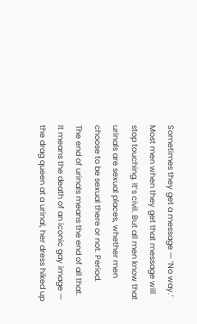Sometimes they get a message — ‘No way.’ Most men when they get that message will stop touching. It’s civil. But all men know that urinals are sexual places, whether men choose to be sexual there or not. Period.
The end of urinals means the end of all that. It means the death of an iconic gay image — the drag queen at a urinal, her dress hiked up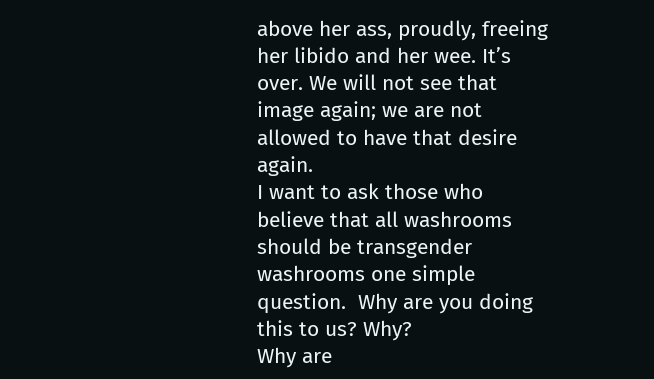above her ass, proudly, freeing her libido and her wee. It’s over. We will not see that image again; we are not allowed to have that desire again.
I want to ask those who believe that all washrooms should be transgender washrooms one simple question.  Why are you doing this to us? Why?
Why are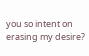you so intent on erasing my desire?